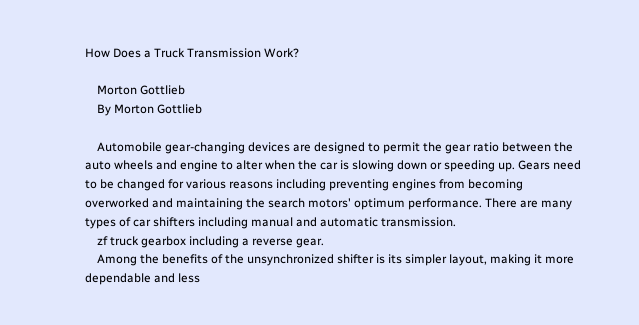How Does a Truck Transmission Work?

    Morton Gottlieb
    By Morton Gottlieb

    Automobile gear-changing devices are designed to permit the gear ratio between the auto wheels and engine to alter when the car is slowing down or speeding up. Gears need to be changed for various reasons including preventing engines from becoming overworked and maintaining the search motors' optimum performance. There are many types of car shifters including manual and automatic transmission.
    zf truck gearbox including a reverse gear.
    Among the benefits of the unsynchronized shifter is its simpler layout, making it more dependable and less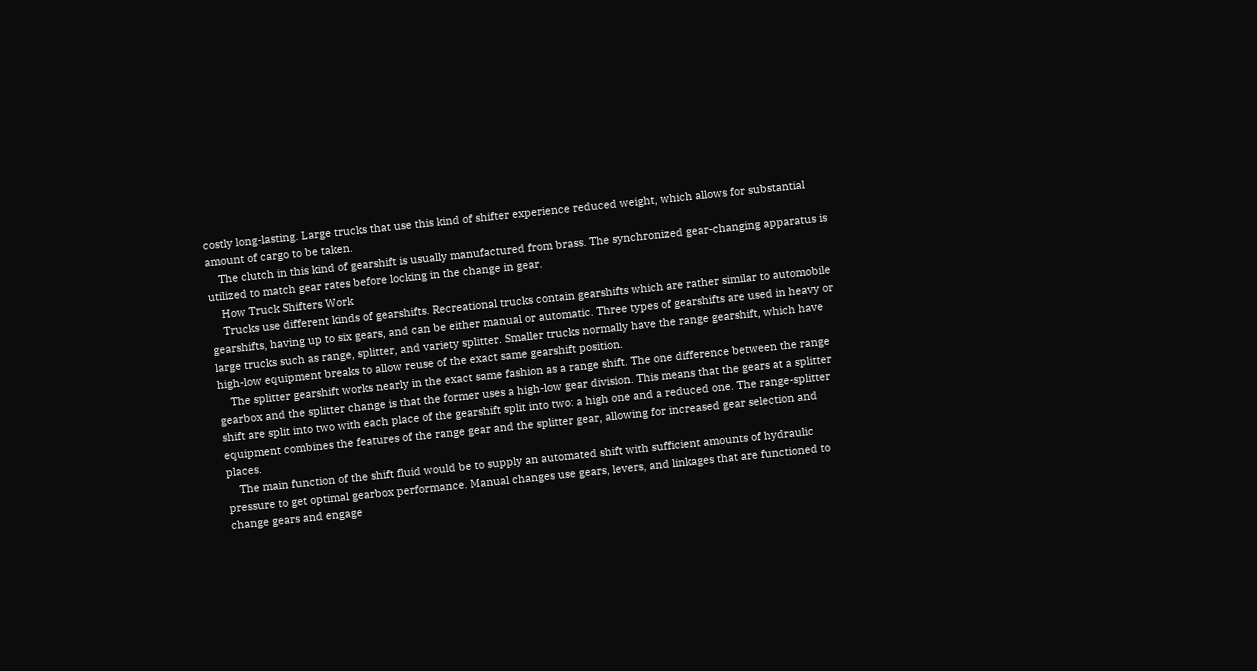costly long-lasting. Large trucks that use this kind of shifter experience reduced weight, which allows for substantial amount of cargo to be taken.
    The clutch in this kind of gearshift is usually manufactured from brass. The synchronized gear-changing apparatus is utilized to match gear rates before locking in the change in gear.
    How Truck Shifters Work
    Trucks use different kinds of gearshifts. Recreational trucks contain gearshifts which are rather similar to automobile gearshifts, having up to six gears, and can be either manual or automatic. Three types of gearshifts are used in heavy or large trucks such as range, splitter, and variety splitter. Smaller trucks normally have the range gearshift, which have high-low equipment breaks to allow reuse of the exact same gearshift position.
    The splitter gearshift works nearly in the exact same fashion as a range shift. The one difference between the range gearbox and the splitter change is that the former uses a high-low gear division. This means that the gears at a splitter shift are split into two with each place of the gearshift split into two: a high one and a reduced one. The range-splitter equipment combines the features of the range gear and the splitter gear, allowing for increased gear selection and places.
    The main function of the shift fluid would be to supply an automated shift with sufficient amounts of hydraulic pressure to get optimal gearbox performance. Manual changes use gears, levers, and linkages that are functioned to change gears and engage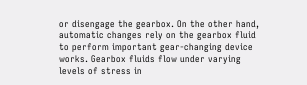or disengage the gearbox. On the other hand, automatic changes rely on the gearbox fluid to perform important gear-changing device works. Gearbox fluids flow under varying levels of stress in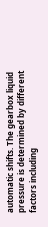automatic shifts. The gearbox liquid pressure is determined by different factors including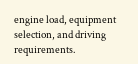engine load, equipment selection, and driving requirements.